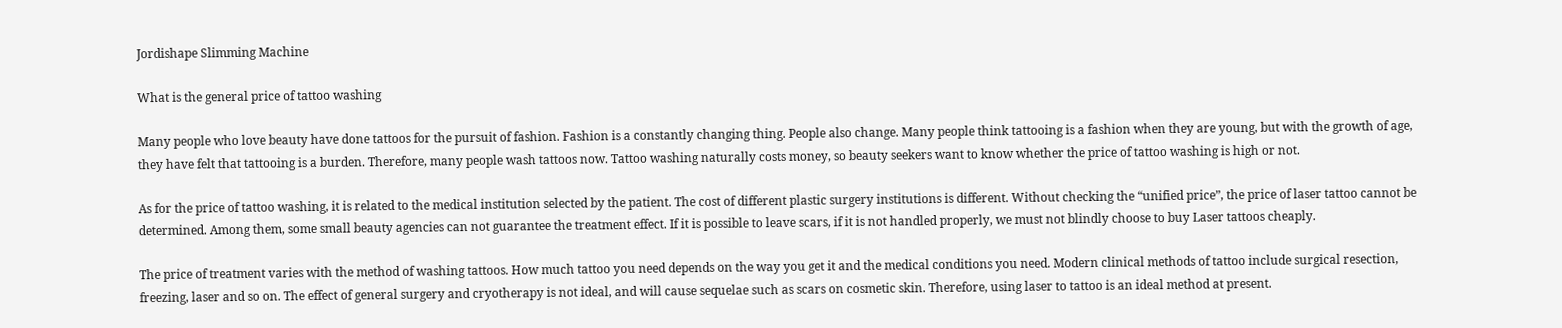Jordishape Slimming Machine

What is the general price of tattoo washing

Many people who love beauty have done tattoos for the pursuit of fashion. Fashion is a constantly changing thing. People also change. Many people think tattooing is a fashion when they are young, but with the growth of age, they have felt that tattooing is a burden. Therefore, many people wash tattoos now. Tattoo washing naturally costs money, so beauty seekers want to know whether the price of tattoo washing is high or not.

As for the price of tattoo washing, it is related to the medical institution selected by the patient. The cost of different plastic surgery institutions is different. Without checking the “unified price”, the price of laser tattoo cannot be determined. Among them, some small beauty agencies can not guarantee the treatment effect. If it is possible to leave scars, if it is not handled properly, we must not blindly choose to buy Laser tattoos cheaply.

The price of treatment varies with the method of washing tattoos. How much tattoo you need depends on the way you get it and the medical conditions you need. Modern clinical methods of tattoo include surgical resection, freezing, laser and so on. The effect of general surgery and cryotherapy is not ideal, and will cause sequelae such as scars on cosmetic skin. Therefore, using laser to tattoo is an ideal method at present.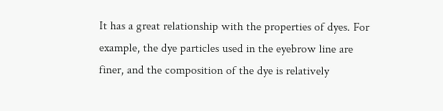It has a great relationship with the properties of dyes. For example, the dye particles used in the eyebrow line are finer, and the composition of the dye is relatively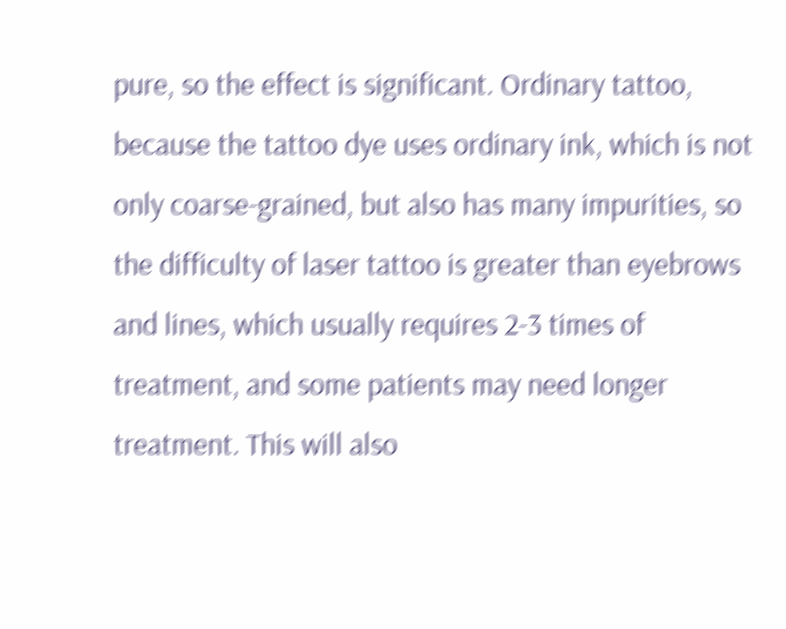pure, so the effect is significant. Ordinary tattoo, because the tattoo dye uses ordinary ink, which is not only coarse-grained, but also has many impurities, so the difficulty of laser tattoo is greater than eyebrows and lines, which usually requires 2-3 times of treatment, and some patients may need longer treatment. This will also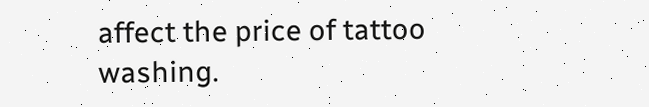affect the price of tattoo washing.